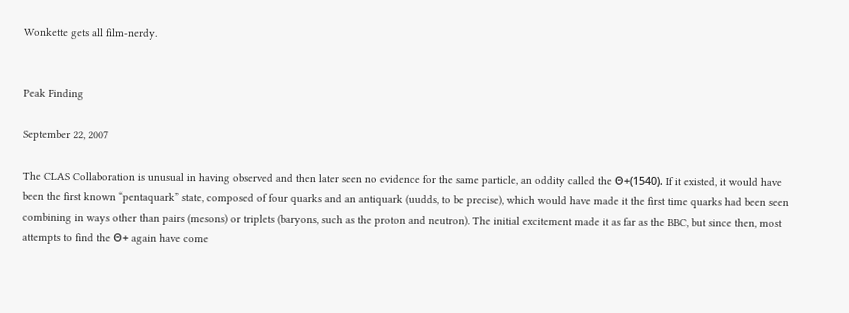Wonkette gets all film-nerdy.


Peak Finding

September 22, 2007

The CLAS Collaboration is unusual in having observed and then later seen no evidence for the same particle, an oddity called the Θ+(1540). If it existed, it would have been the first known “pentaquark” state, composed of four quarks and an antiquark (uudds, to be precise), which would have made it the first time quarks had been seen combining in ways other than pairs (mesons) or triplets (baryons, such as the proton and neutron). The initial excitement made it as far as the BBC, but since then, most attempts to find the Θ+ again have come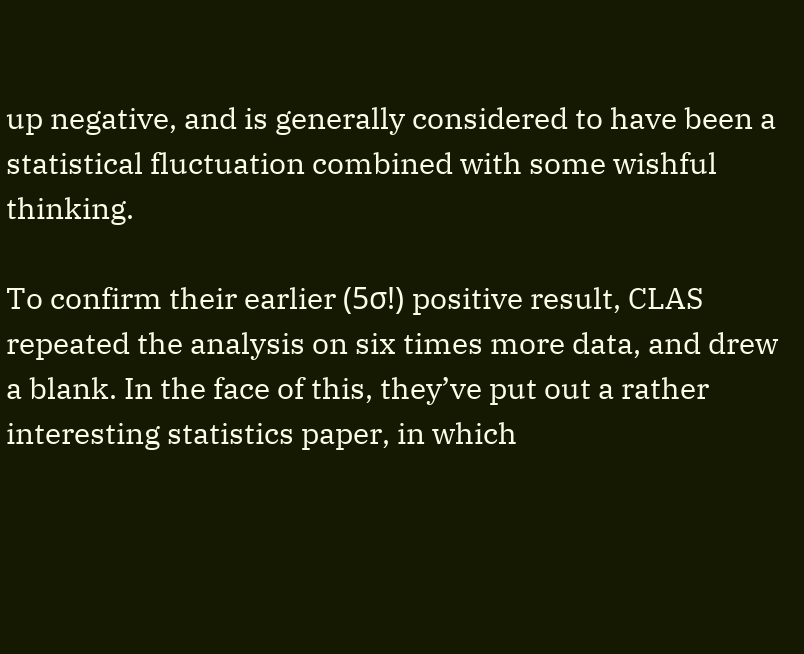up negative, and is generally considered to have been a statistical fluctuation combined with some wishful thinking.

To confirm their earlier (5σ!) positive result, CLAS repeated the analysis on six times more data, and drew a blank. In the face of this, they’ve put out a rather interesting statistics paper, in which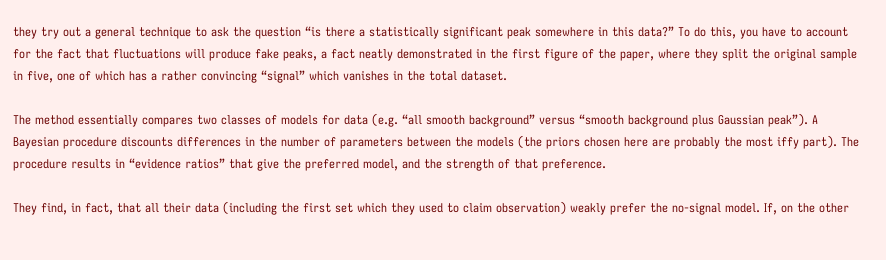they try out a general technique to ask the question “is there a statistically significant peak somewhere in this data?” To do this, you have to account for the fact that fluctuations will produce fake peaks, a fact neatly demonstrated in the first figure of the paper, where they split the original sample in five, one of which has a rather convincing “signal” which vanishes in the total dataset.

The method essentially compares two classes of models for data (e.g. “all smooth background” versus “smooth background plus Gaussian peak”). A Bayesian procedure discounts differences in the number of parameters between the models (the priors chosen here are probably the most iffy part). The procedure results in “evidence ratios” that give the preferred model, and the strength of that preference.

They find, in fact, that all their data (including the first set which they used to claim observation) weakly prefer the no-signal model. If, on the other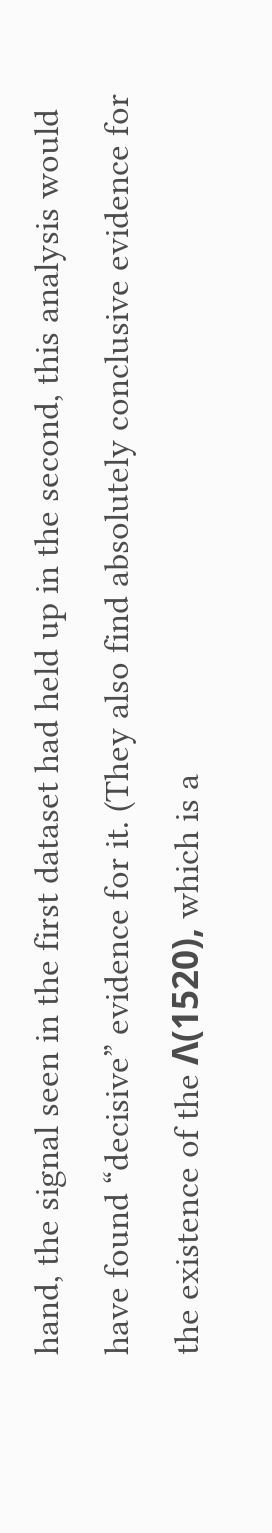hand, the signal seen in the first dataset had held up in the second, this analysis would have found “decisive” evidence for it. (They also find absolutely conclusive evidence for the existence of the Λ(1520), which is a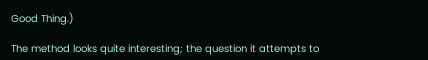Good Thing.)

The method looks quite interesting; the question it attempts to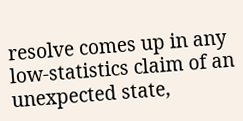resolve comes up in any low-statistics claim of an unexpected state,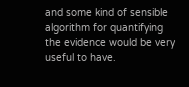and some kind of sensible algorithm for quantifying the evidence would be very useful to have.